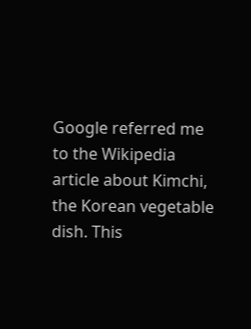Google referred me to the Wikipedia article about Kimchi, the Korean vegetable dish. This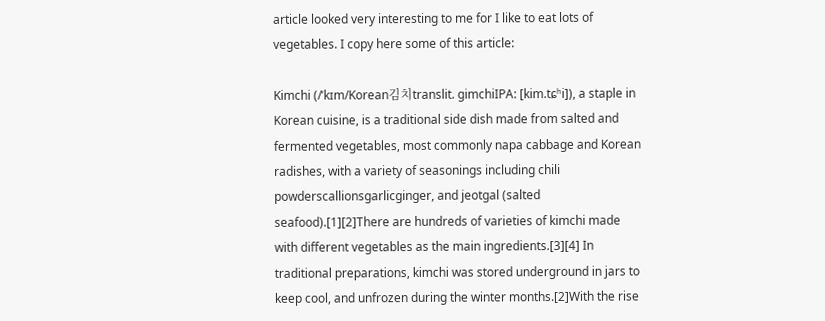article looked very interesting to me for I like to eat lots of vegetables. I copy here some of this article:

Kimchi (/ˈkɪm/Korean김치translit. gimchiIPA: [kim.tɕʰi]), a staple in Korean cuisine, is a traditional side dish made from salted and fermented vegetables, most commonly napa cabbage and Korean radishes, with a variety of seasonings including chili powderscallionsgarlicginger, and jeotgal (salted seafood).[1][2]There are hundreds of varieties of kimchi made with different vegetables as the main ingredients.[3][4] In traditional preparations, kimchi was stored underground in jars to keep cool, and unfrozen during the winter months.[2]With the rise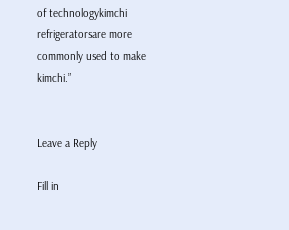of technologykimchi refrigeratorsare more commonly used to make kimchi.”


Leave a Reply

Fill in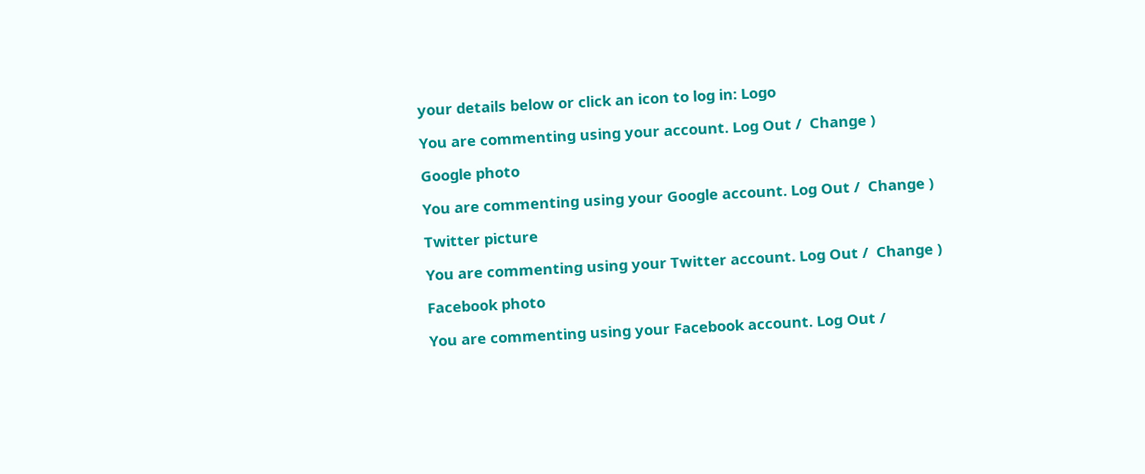your details below or click an icon to log in: Logo

You are commenting using your account. Log Out /  Change )

Google photo

You are commenting using your Google account. Log Out /  Change )

Twitter picture

You are commenting using your Twitter account. Log Out /  Change )

Facebook photo

You are commenting using your Facebook account. Log Out /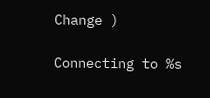Change )

Connecting to %s